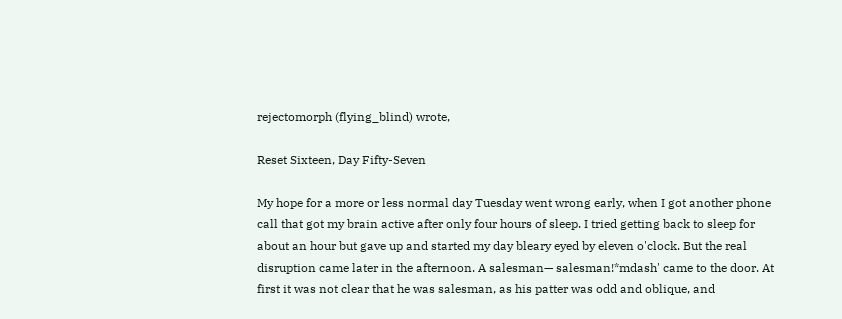rejectomorph (flying_blind) wrote,

Reset Sixteen, Day Fifty-Seven

My hope for a more or less normal day Tuesday went wrong early, when I got another phone call that got my brain active after only four hours of sleep. I tried getting back to sleep for about an hour but gave up and started my day bleary eyed by eleven o'clock. But the real disruption came later in the afternoon. A salesman— salesman!*mdash' came to the door. At first it was not clear that he was salesman, as his patter was odd and oblique, and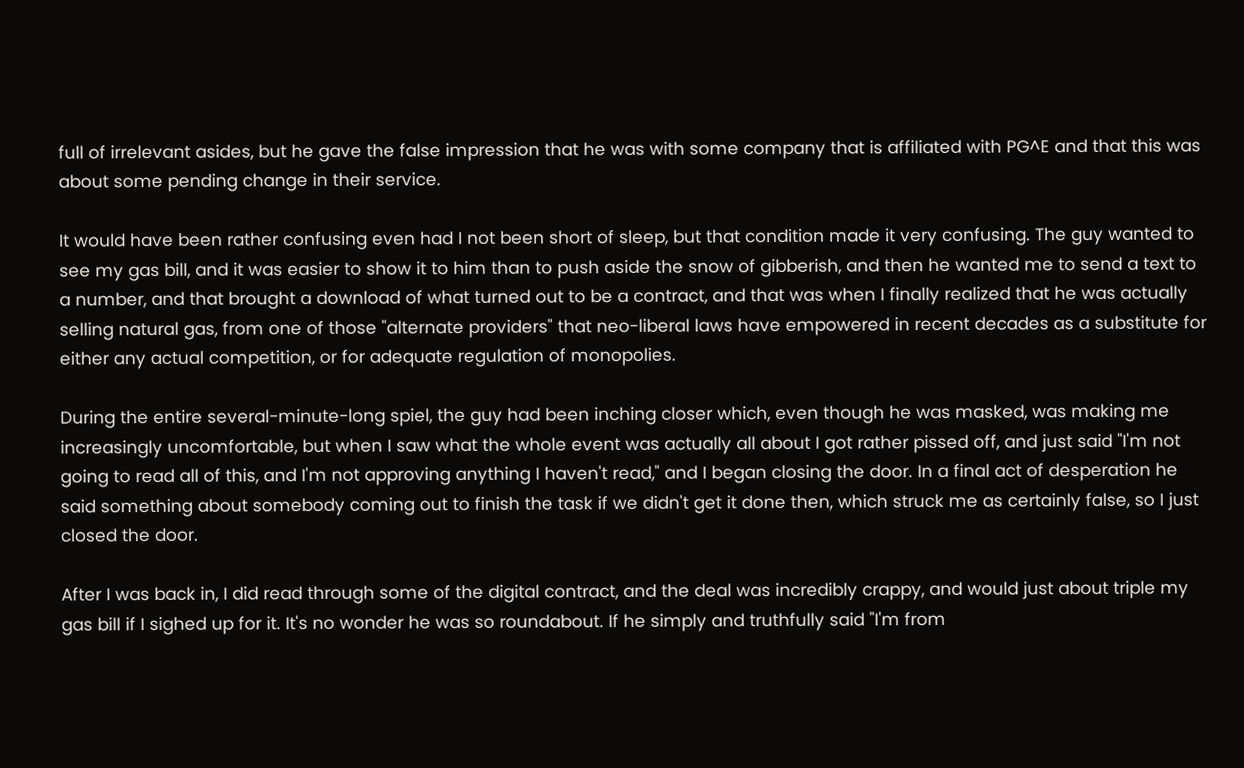full of irrelevant asides, but he gave the false impression that he was with some company that is affiliated with PG^E and that this was about some pending change in their service.

It would have been rather confusing even had I not been short of sleep, but that condition made it very confusing. The guy wanted to see my gas bill, and it was easier to show it to him than to push aside the snow of gibberish, and then he wanted me to send a text to a number, and that brought a download of what turned out to be a contract, and that was when I finally realized that he was actually selling natural gas, from one of those "alternate providers" that neo-liberal laws have empowered in recent decades as a substitute for either any actual competition, or for adequate regulation of monopolies.

During the entire several-minute-long spiel, the guy had been inching closer which, even though he was masked, was making me increasingly uncomfortable, but when I saw what the whole event was actually all about I got rather pissed off, and just said "I'm not going to read all of this, and I'm not approving anything I haven't read," and I began closing the door. In a final act of desperation he said something about somebody coming out to finish the task if we didn't get it done then, which struck me as certainly false, so I just closed the door.

After I was back in, I did read through some of the digital contract, and the deal was incredibly crappy, and would just about triple my gas bill if I sighed up for it. It's no wonder he was so roundabout. If he simply and truthfully said "I'm from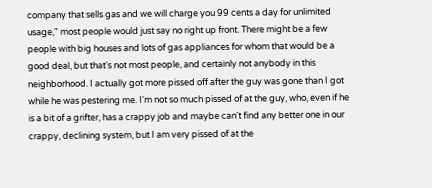company that sells gas and we will charge you 99 cents a day for unlimited usage," most people would just say no right up front. There might be a few people with big houses and lots of gas appliances for whom that would be a good deal, but that's not most people, and certainly not anybody in this neighborhood. I actually got more pissed off after the guy was gone than I got while he was pestering me. I'm not so much pissed of at the guy, who, even if he is a bit of a grifter, has a crappy job and maybe can't find any better one in our crappy, declining system, but I am very pissed of at the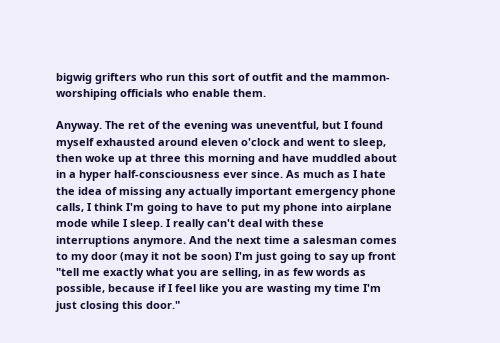bigwig grifters who run this sort of outfit and the mammon-worshiping officials who enable them.

Anyway. The ret of the evening was uneventful, but I found myself exhausted around eleven o'clock and went to sleep, then woke up at three this morning and have muddled about in a hyper half-consciousness ever since. As much as I hate the idea of missing any actually important emergency phone calls, I think I'm going to have to put my phone into airplane mode while I sleep. I really can't deal with these interruptions anymore. And the next time a salesman comes to my door (may it not be soon) I'm just going to say up front "tell me exactly what you are selling, in as few words as possible, because if I feel like you are wasting my time I'm just closing this door."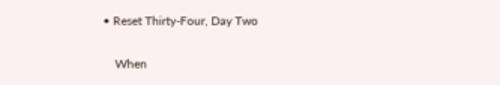• Reset Thirty-Four, Day Two

    When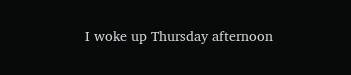I woke up Thursday afternoon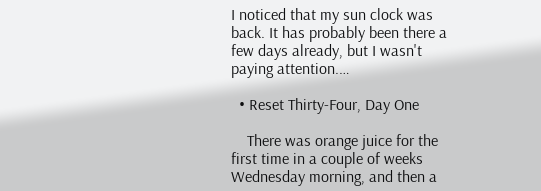I noticed that my sun clock was back. It has probably been there a few days already, but I wasn't paying attention.…

  • Reset Thirty-Four, Day One

    There was orange juice for the first time in a couple of weeks Wednesday morning, and then a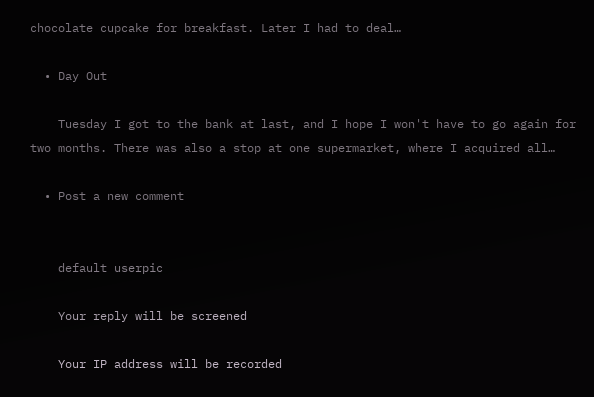chocolate cupcake for breakfast. Later I had to deal…

  • Day Out

    Tuesday I got to the bank at last, and I hope I won't have to go again for two months. There was also a stop at one supermarket, where I acquired all…

  • Post a new comment


    default userpic

    Your reply will be screened

    Your IP address will be recorded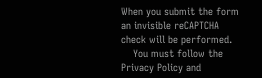When you submit the form an invisible reCAPTCHA check will be performed.
    You must follow the Privacy Policy and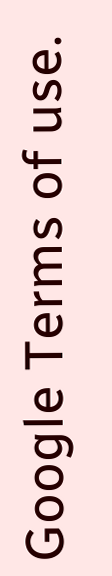Google Terms of use.